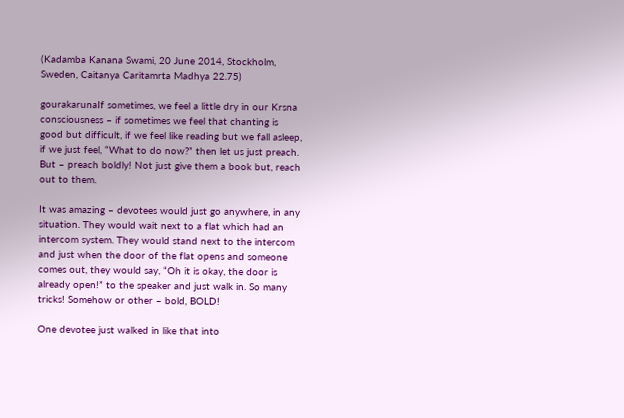(Kadamba Kanana Swami, 20 June 2014, Stockholm, Sweden, Caitanya Caritamrta Madhya 22.75)

gourakarunaIf sometimes, we feel a little dry in our Krsna consciousness – if sometimes we feel that chanting is good but difficult, if we feel like reading but we fall asleep, if we just feel, “What to do now?” then let us just preach. But – preach boldly! Not just give them a book but, reach out to them.

It was amazing – devotees would just go anywhere, in any situation. They would wait next to a flat which had an intercom system. They would stand next to the intercom and just when the door of the flat opens and someone comes out, they would say, “Oh it is okay, the door is already open!” to the speaker and just walk in. So many tricks! Somehow or other – bold, BOLD!

One devotee just walked in like that into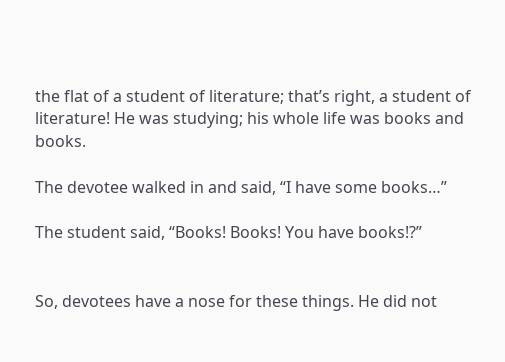the flat of a student of literature; that’s right, a student of literature! He was studying; his whole life was books and books.

The devotee walked in and said, “I have some books…”

The student said, “Books! Books! You have books!?”


So, devotees have a nose for these things. He did not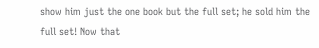show him just the one book but the full set; he sold him the full set! Now that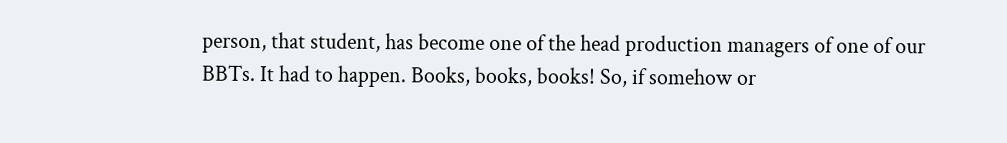person, that student, has become one of the head production managers of one of our BBTs. It had to happen. Books, books, books! So, if somehow or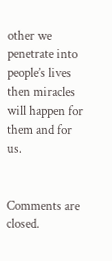other we penetrate into people’s lives then miracles will happen for them and for us.


Comments are closed.